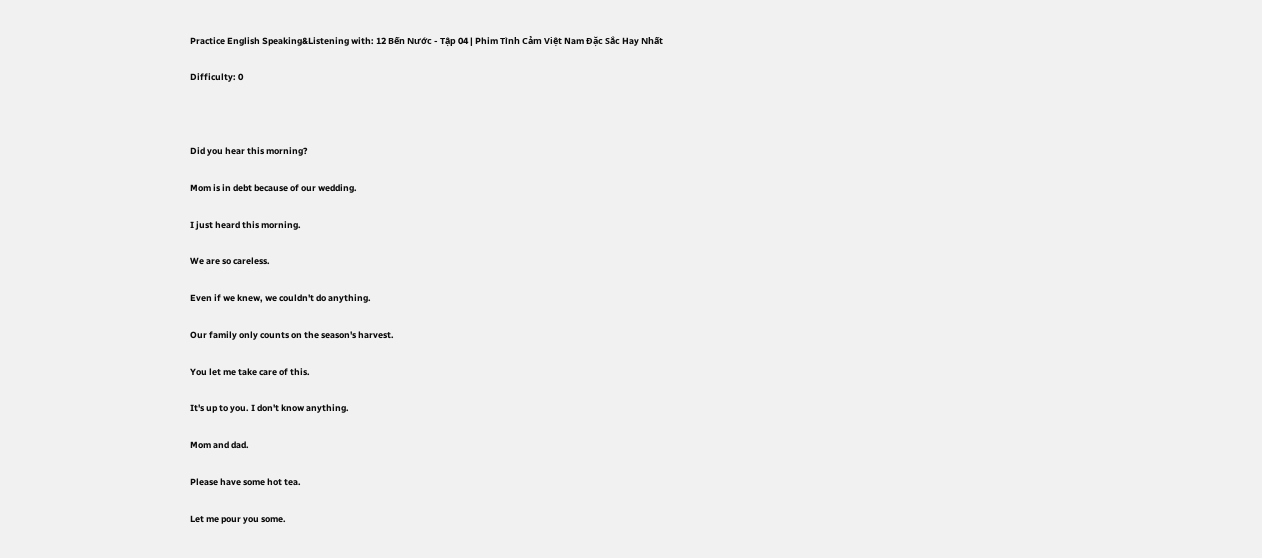Practice English Speaking&Listening with: 12 Bến Nước - Tập 04 | Phim Tình Cảm Việt Nam Đặc Sắc Hay Nhất

Difficulty: 0



Did you hear this morning?

Mom is in debt because of our wedding.

I just heard this morning.

We are so careless.

Even if we knew, we couldn't do anything.

Our family only counts on the season's harvest.

You let me take care of this.

It's up to you. I don't know anything.

Mom and dad.

Please have some hot tea.

Let me pour you some.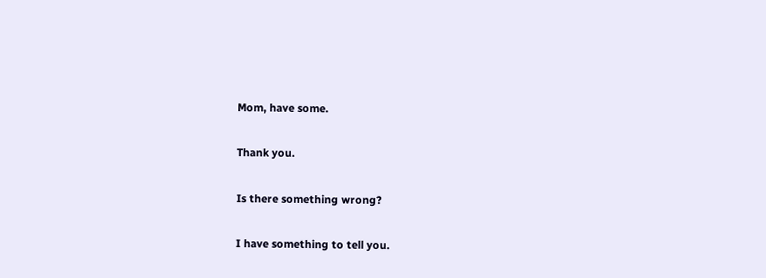Mom, have some.

Thank you.

Is there something wrong?

I have something to tell you.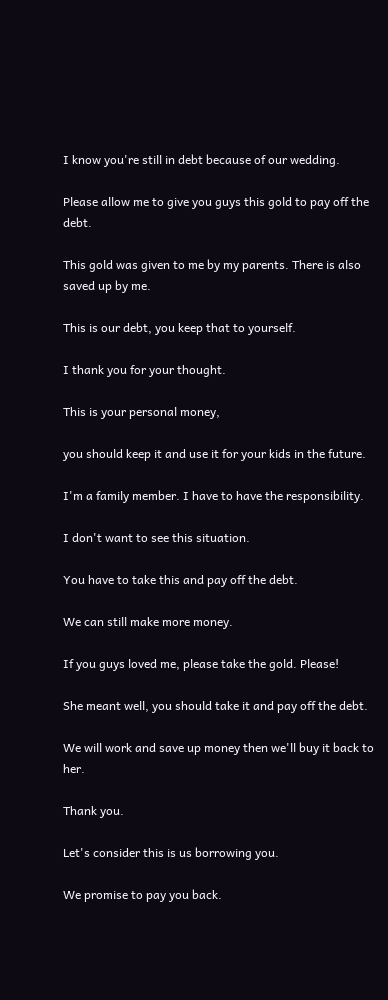I know you're still in debt because of our wedding.

Please allow me to give you guys this gold to pay off the debt.

This gold was given to me by my parents. There is also saved up by me.

This is our debt, you keep that to yourself.

I thank you for your thought.

This is your personal money,

you should keep it and use it for your kids in the future.

I'm a family member. I have to have the responsibility.

I don't want to see this situation.

You have to take this and pay off the debt.

We can still make more money.

If you guys loved me, please take the gold. Please!

She meant well, you should take it and pay off the debt.

We will work and save up money then we'll buy it back to her.

Thank you.

Let's consider this is us borrowing you.

We promise to pay you back.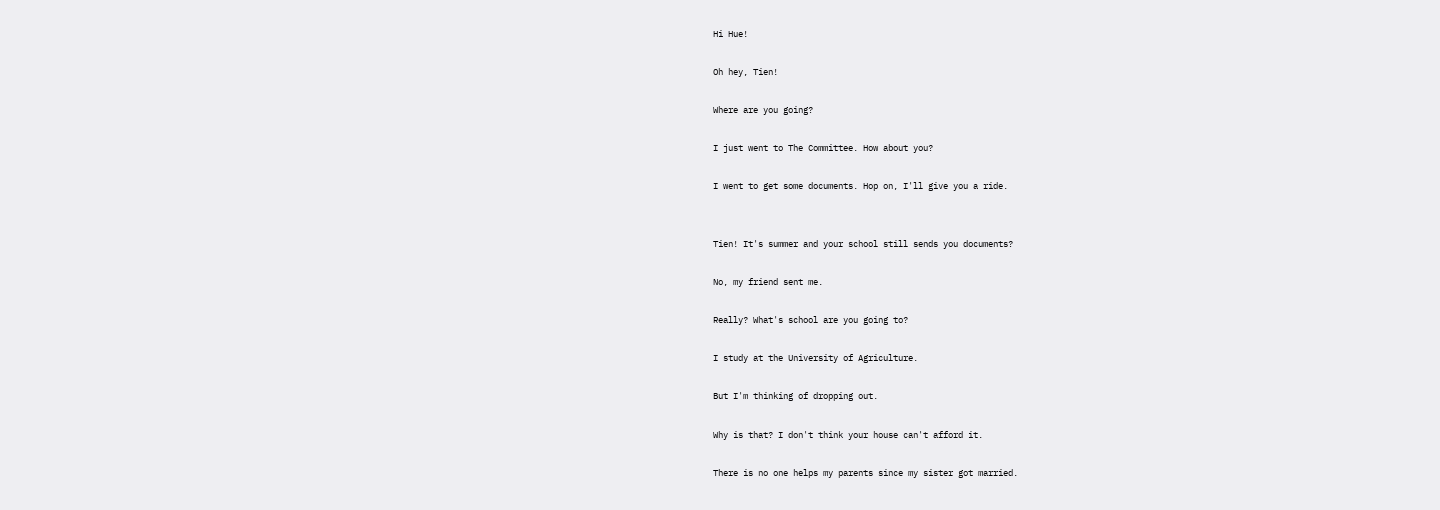Hi Hue!

Oh hey, Tien!

Where are you going?

I just went to The Committee. How about you?

I went to get some documents. Hop on, I'll give you a ride.


Tien! It's summer and your school still sends you documents?

No, my friend sent me.

Really? What's school are you going to?

I study at the University of Agriculture.

But I'm thinking of dropping out.

Why is that? I don't think your house can't afford it.

There is no one helps my parents since my sister got married.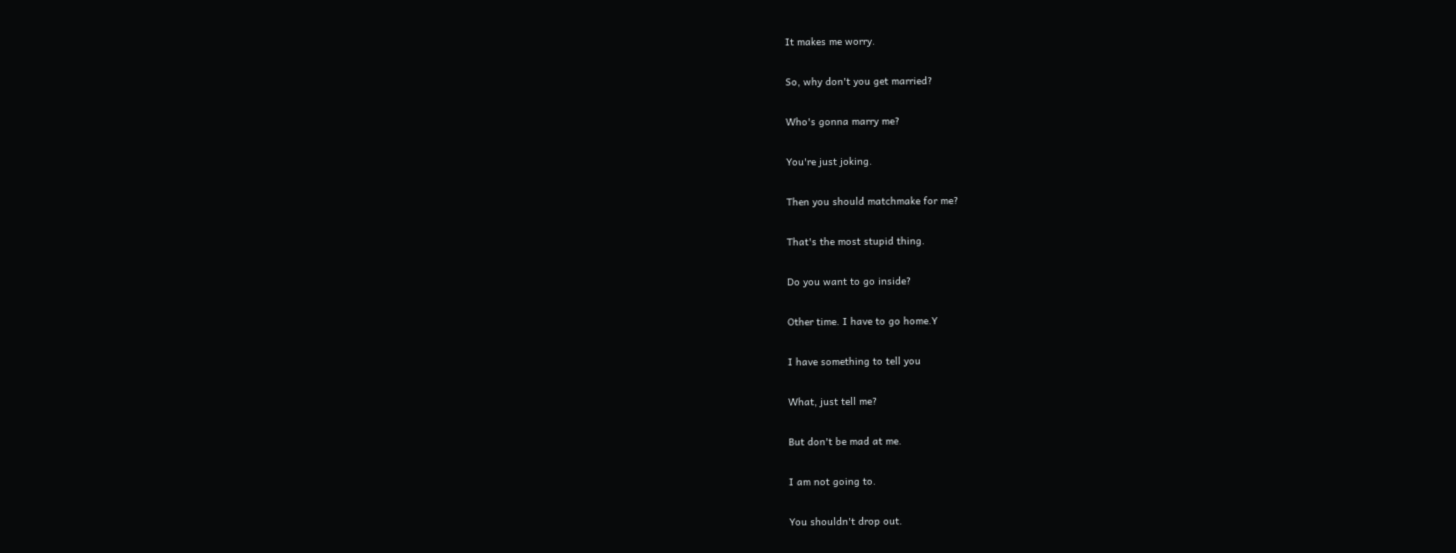It makes me worry.

So, why don't you get married?

Who's gonna marry me?

You're just joking.

Then you should matchmake for me?

That's the most stupid thing.

Do you want to go inside?

Other time. I have to go home.Y

I have something to tell you

What, just tell me?

But don't be mad at me.

I am not going to.

You shouldn't drop out.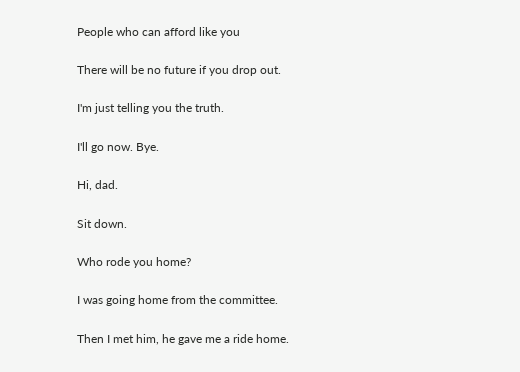People who can afford like you

There will be no future if you drop out.

I'm just telling you the truth.

I'll go now. Bye.

Hi, dad.

Sit down.

Who rode you home?

I was going home from the committee.

Then I met him, he gave me a ride home.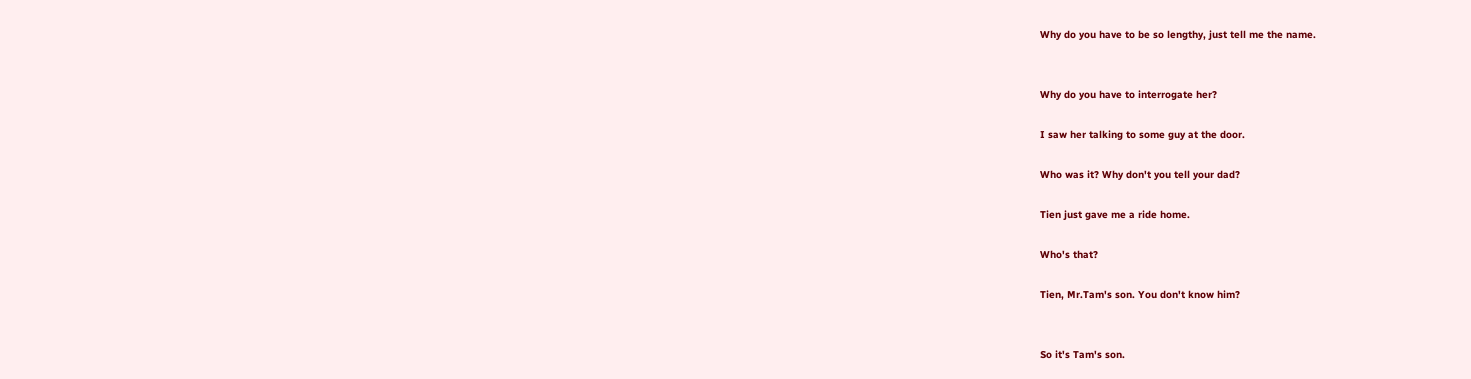Why do you have to be so lengthy, just tell me the name.


Why do you have to interrogate her?

I saw her talking to some guy at the door.

Who was it? Why don't you tell your dad?

Tien just gave me a ride home.

Who's that?

Tien, Mr.Tam's son. You don't know him?


So it's Tam's son.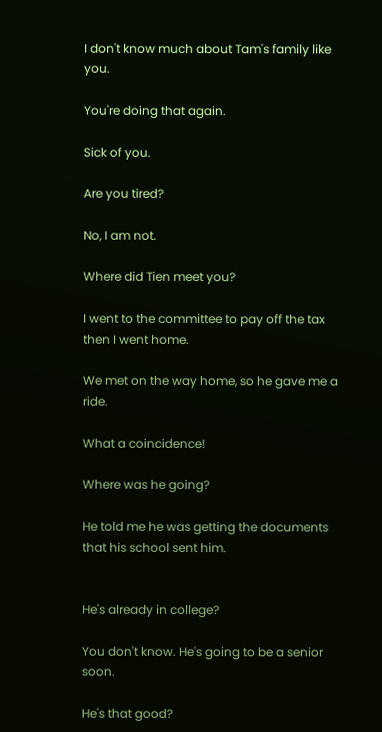I don't know much about Tam's family like you.

You're doing that again.

Sick of you.

Are you tired?

No, I am not.

Where did Tien meet you?

I went to the committee to pay off the tax then I went home.

We met on the way home, so he gave me a ride.

What a coincidence!

Where was he going?

He told me he was getting the documents that his school sent him.


He's already in college?

You don't know. He's going to be a senior soon.

He's that good?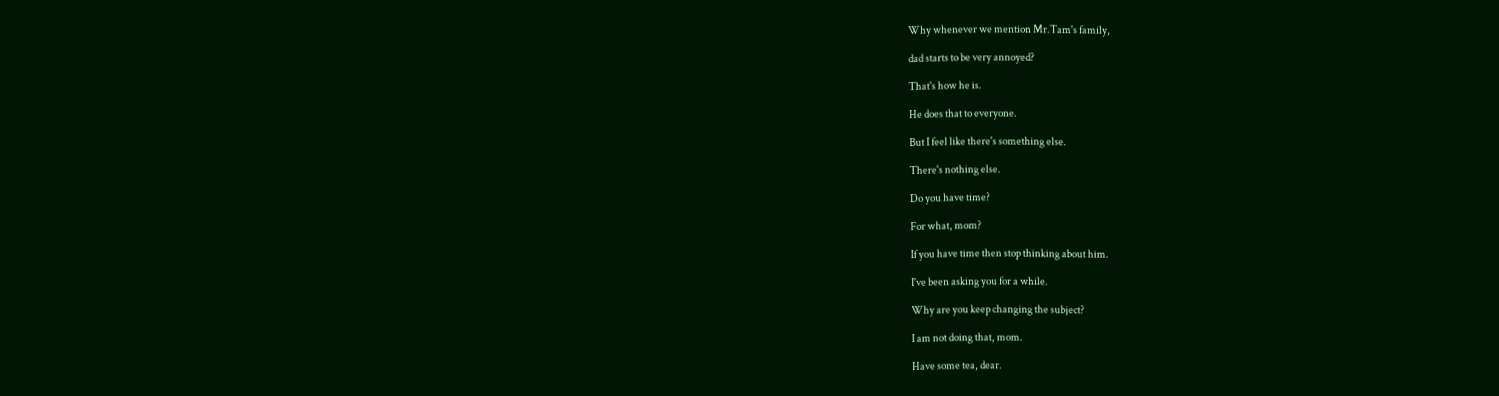Why whenever we mention Mr.Tam's family,

dad starts to be very annoyed?

That's how he is.

He does that to everyone.

But I feel like there's something else.

There's nothing else.

Do you have time?

For what, mom?

If you have time then stop thinking about him.

I've been asking you for a while.

Why are you keep changing the subject?

I am not doing that, mom.

Have some tea, dear.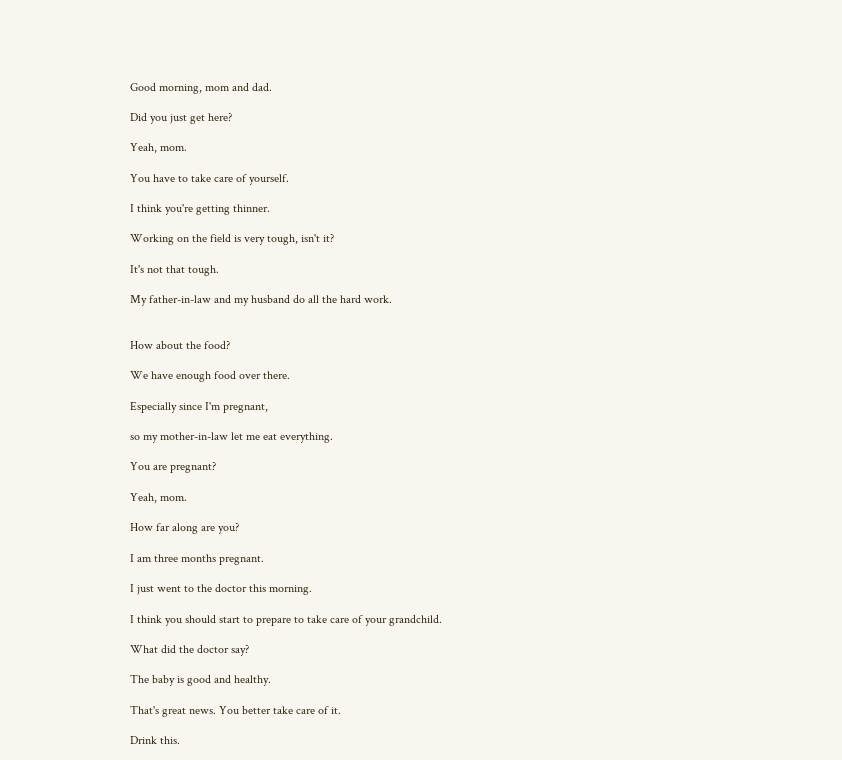Good morning, mom and dad.

Did you just get here?

Yeah, mom.

You have to take care of yourself.

I think you're getting thinner.

Working on the field is very tough, isn't it?

It's not that tough.

My father-in-law and my husband do all the hard work.


How about the food?

We have enough food over there.

Especially since I'm pregnant,

so my mother-in-law let me eat everything.

You are pregnant?

Yeah, mom.

How far along are you?

I am three months pregnant.

I just went to the doctor this morning.

I think you should start to prepare to take care of your grandchild.

What did the doctor say?

The baby is good and healthy.

That's great news. You better take care of it.

Drink this.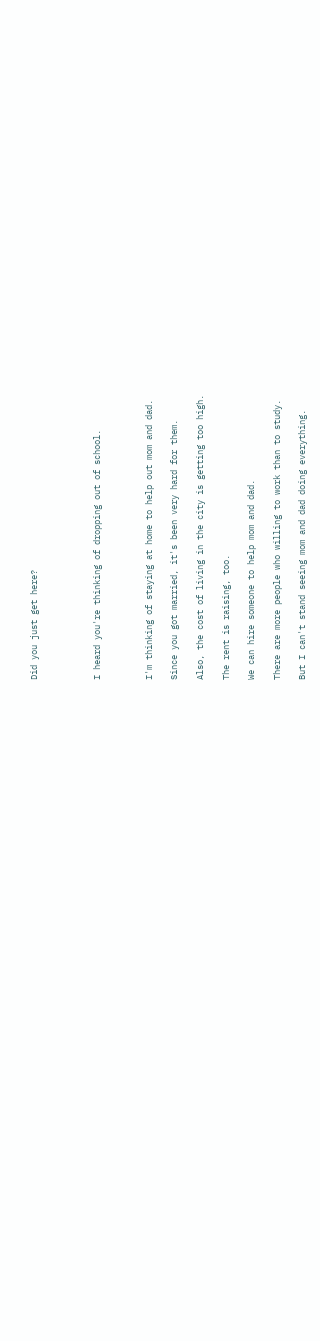Did you just get here?




I heard you're thinking of dropping out of school.



I'm thinking of staying at home to help out mom and dad.

Since you got married, it's been very hard for them.

Also, the cost of living in the city is getting too high.

The rent is raising, too.

We can hire someone to help mom and dad.

There are more people who willing to work than to study.

But I can't stand seeing mom and dad doing everything.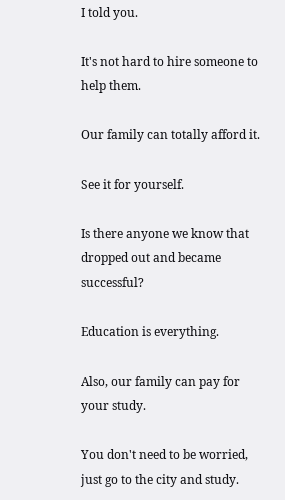I told you.

It's not hard to hire someone to help them.

Our family can totally afford it.

See it for yourself.

Is there anyone we know that dropped out and became successful?

Education is everything.

Also, our family can pay for your study.

You don't need to be worried, just go to the city and study.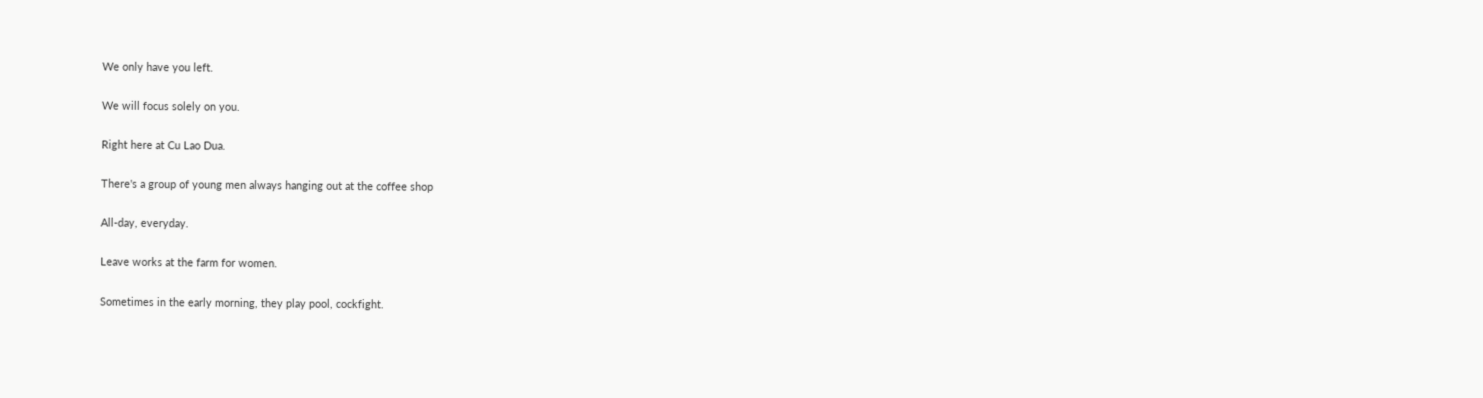We only have you left.

We will focus solely on you.

Right here at Cu Lao Dua.

There's a group of young men always hanging out at the coffee shop

All-day, everyday.

Leave works at the farm for women.

Sometimes in the early morning, they play pool, cockfight.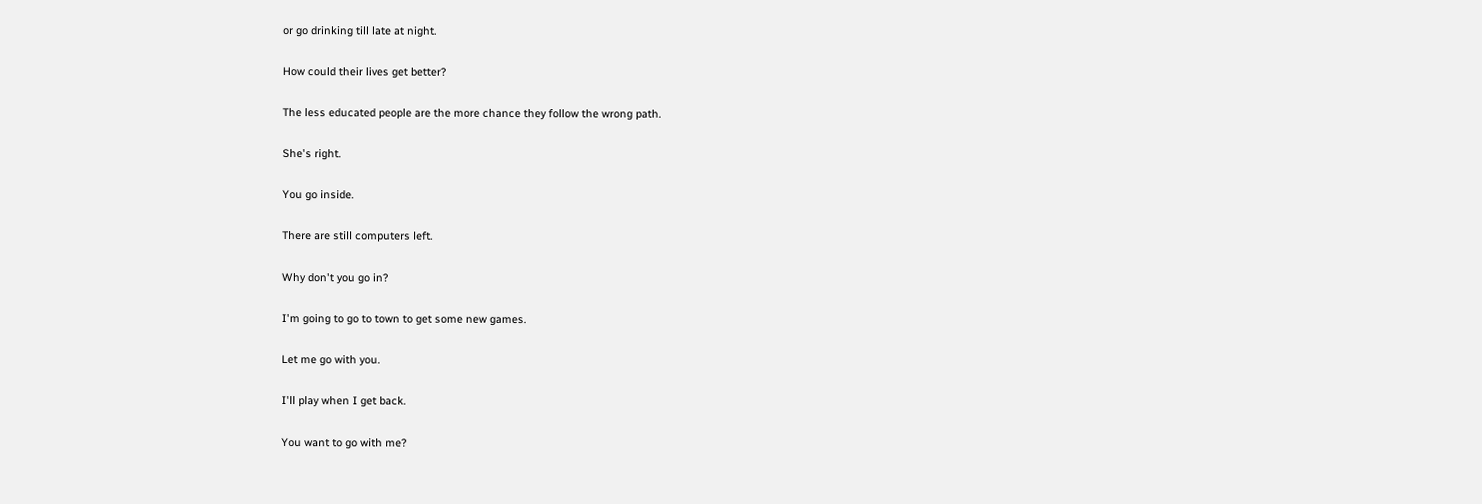or go drinking till late at night.

How could their lives get better?

The less educated people are the more chance they follow the wrong path.

She's right.

You go inside.

There are still computers left.

Why don't you go in?

I'm going to go to town to get some new games.

Let me go with you.

I'll play when I get back.

You want to go with me?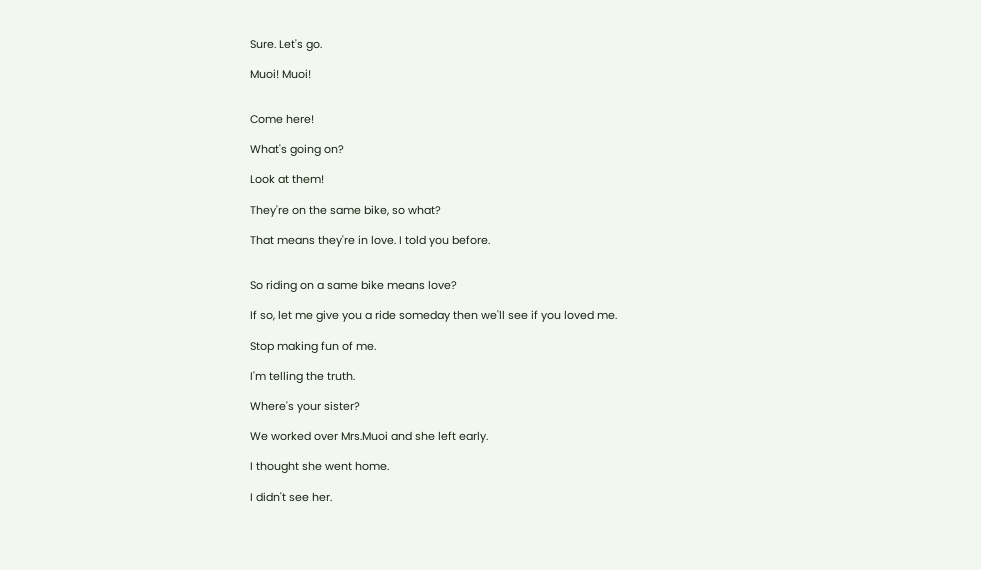Sure. Let's go.

Muoi! Muoi!


Come here!

What's going on?

Look at them!

They're on the same bike, so what?

That means they're in love. I told you before.


So riding on a same bike means love?

If so, let me give you a ride someday then we'll see if you loved me.

Stop making fun of me.

I'm telling the truth.

Where's your sister?

We worked over Mrs.Muoi and she left early.

I thought she went home.

I didn't see her.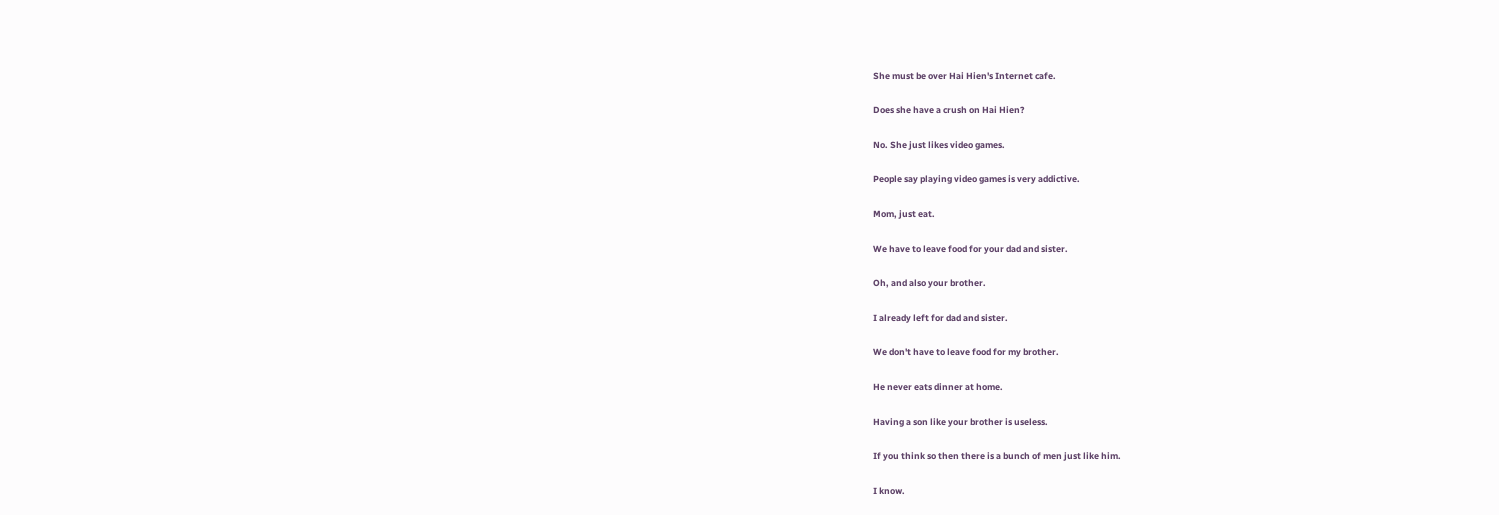She must be over Hai Hien's Internet cafe.

Does she have a crush on Hai Hien?

No. She just likes video games.

People say playing video games is very addictive.

Mom, just eat.

We have to leave food for your dad and sister.

Oh, and also your brother.

I already left for dad and sister.

We don't have to leave food for my brother.

He never eats dinner at home.

Having a son like your brother is useless.

If you think so then there is a bunch of men just like him.

I know.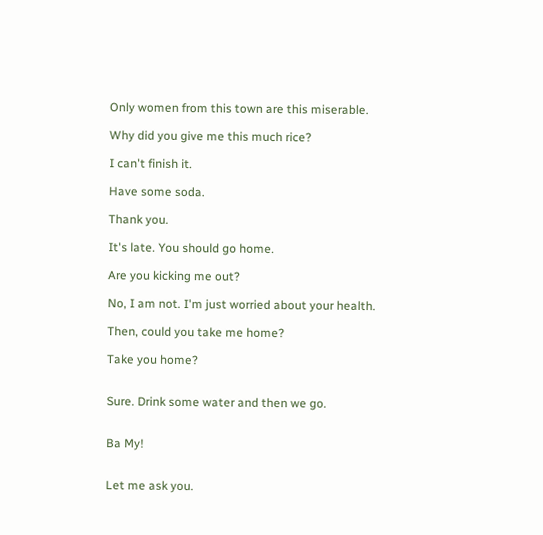Only women from this town are this miserable.

Why did you give me this much rice?

I can't finish it.

Have some soda.

Thank you.

It's late. You should go home.

Are you kicking me out?

No, I am not. I'm just worried about your health.

Then, could you take me home?

Take you home?


Sure. Drink some water and then we go.


Ba My!


Let me ask you.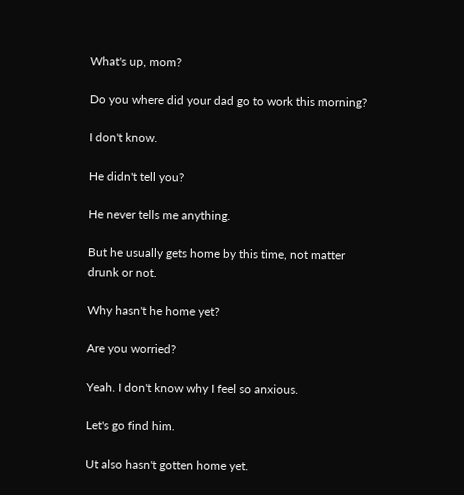What's up, mom?

Do you where did your dad go to work this morning?

I don't know.

He didn't tell you?

He never tells me anything.

But he usually gets home by this time, not matter drunk or not.

Why hasn't he home yet?

Are you worried?

Yeah. I don't know why I feel so anxious.

Let's go find him.

Ut also hasn't gotten home yet.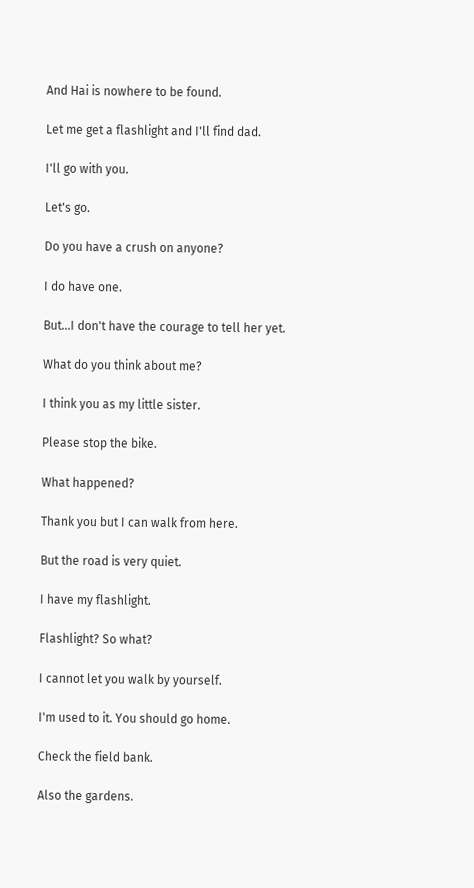And Hai is nowhere to be found.

Let me get a flashlight and I'll find dad.

I'll go with you.

Let's go.

Do you have a crush on anyone?

I do have one.

But...I don't have the courage to tell her yet.

What do you think about me?

I think you as my little sister.

Please stop the bike.

What happened?

Thank you but I can walk from here.

But the road is very quiet.

I have my flashlight.

Flashlight? So what?

I cannot let you walk by yourself.

I'm used to it. You should go home.

Check the field bank.

Also the gardens.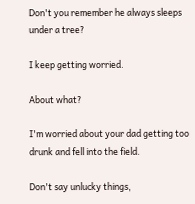Don't you remember he always sleeps under a tree?

I keep getting worried.

About what?

I'm worried about your dad getting too drunk and fell into the field.

Don't say unlucky things,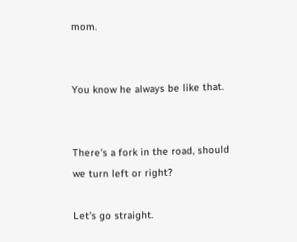mom.


You know he always be like that.


There's a fork in the road, should we turn left or right?

Let's go straight.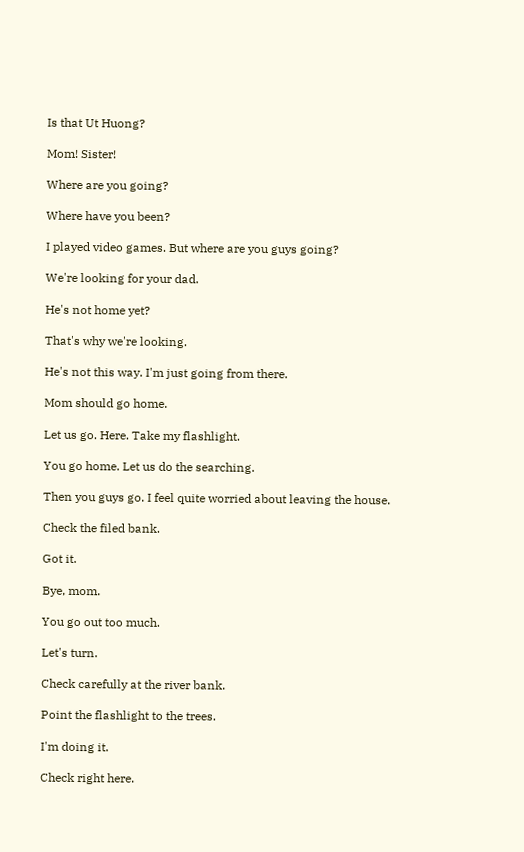Is that Ut Huong?

Mom! Sister!

Where are you going?

Where have you been?

I played video games. But where are you guys going?

We're looking for your dad.

He's not home yet?

That's why we're looking.

He's not this way. I'm just going from there.

Mom should go home.

Let us go. Here. Take my flashlight.

You go home. Let us do the searching.

Then you guys go. I feel quite worried about leaving the house.

Check the filed bank.

Got it.

Bye, mom.

You go out too much.

Let's turn.

Check carefully at the river bank.

Point the flashlight to the trees.

I'm doing it.

Check right here.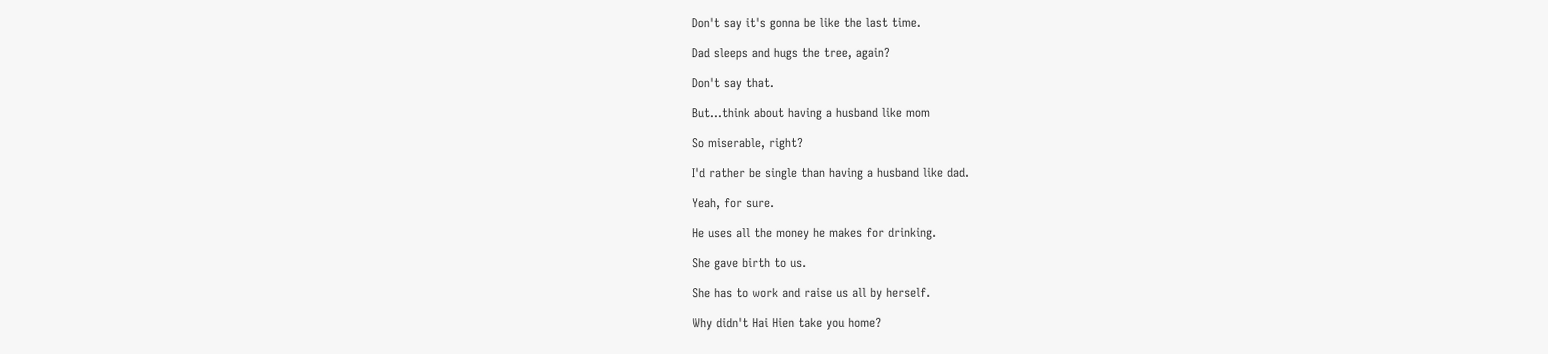Don't say it's gonna be like the last time.

Dad sleeps and hugs the tree, again?

Don't say that.

But...think about having a husband like mom

So miserable, right?

I'd rather be single than having a husband like dad.

Yeah, for sure.

He uses all the money he makes for drinking.

She gave birth to us.

She has to work and raise us all by herself.

Why didn't Hai Hien take you home?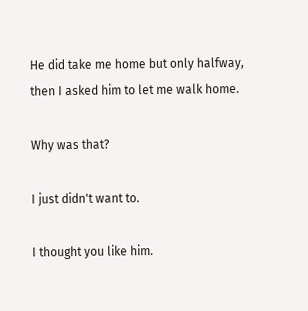He did take me home but only halfway, then I asked him to let me walk home.

Why was that?

I just didn't want to.

I thought you like him.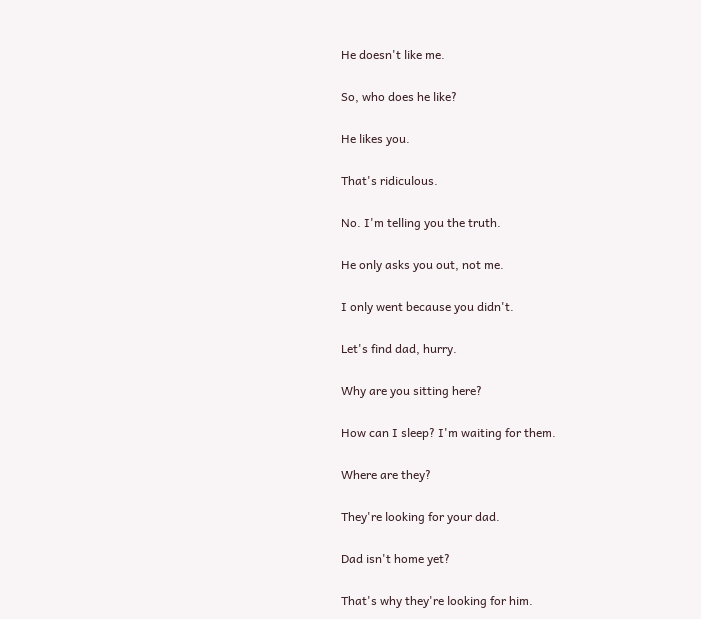He doesn't like me.

So, who does he like?

He likes you.

That's ridiculous.

No. I'm telling you the truth.

He only asks you out, not me.

I only went because you didn't.

Let's find dad, hurry.

Why are you sitting here?

How can I sleep? I'm waiting for them.

Where are they?

They're looking for your dad.

Dad isn't home yet?

That's why they're looking for him.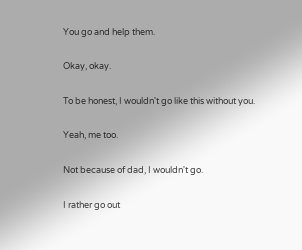You go and help them.

Okay, okay.

To be honest, I wouldn't go like this without you.

Yeah, me too.

Not because of dad, I wouldn't go.

I rather go out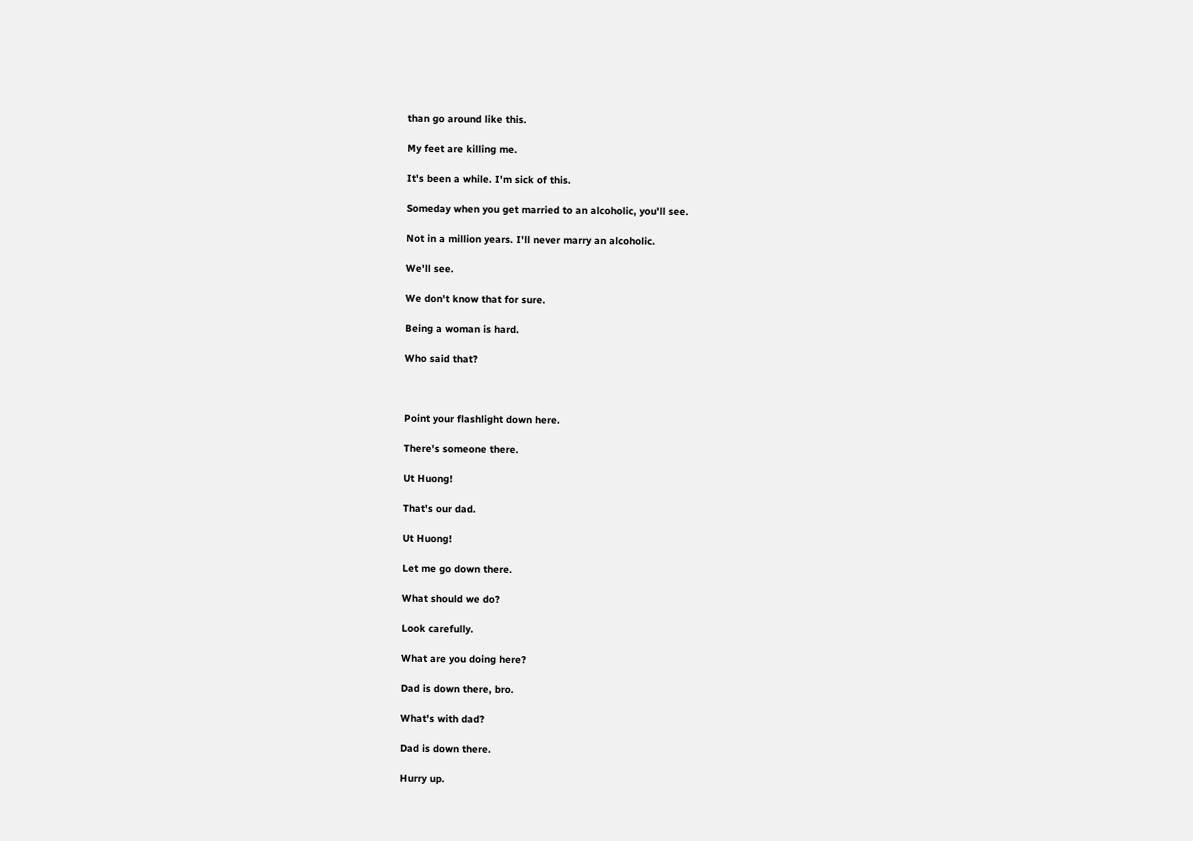than go around like this.

My feet are killing me.

It's been a while. I'm sick of this.

Someday when you get married to an alcoholic, you'll see.

Not in a million years. I'll never marry an alcoholic.

We'll see.

We don't know that for sure.

Being a woman is hard.

Who said that?



Point your flashlight down here.

There's someone there.

Ut Huong!

That's our dad.

Ut Huong!

Let me go down there.

What should we do?

Look carefully.

What are you doing here?

Dad is down there, bro.

What's with dad?

Dad is down there.

Hurry up.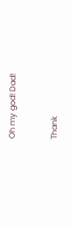Oh my god! Dad!


Thank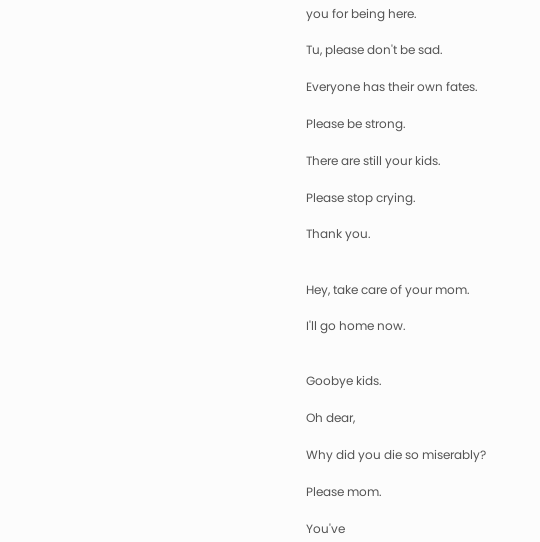you for being here.

Tu, please don't be sad.

Everyone has their own fates.

Please be strong.

There are still your kids.

Please stop crying.

Thank you.


Hey, take care of your mom.

I'll go home now.


Goobye kids.

Oh dear,

Why did you die so miserably?

Please mom.

You've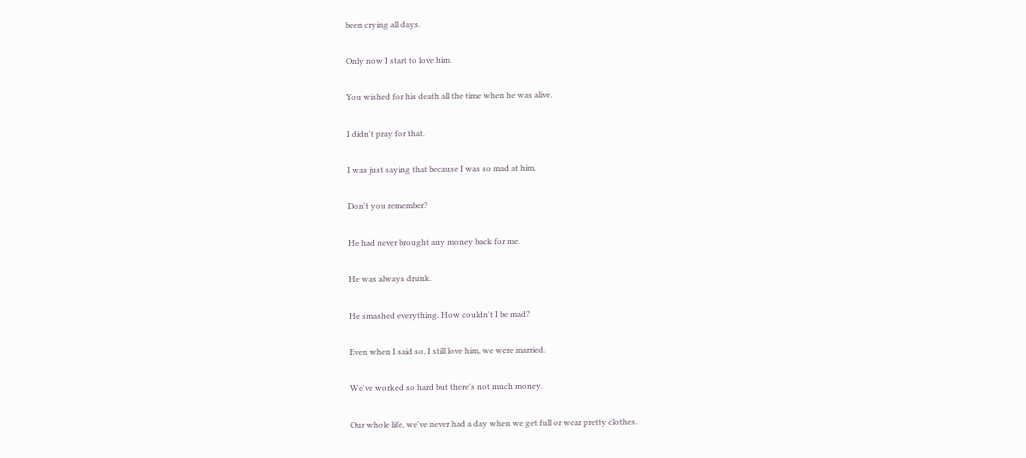been crying all days.

Only now I start to love him.

You wished for his death all the time when he was alive.

I didn't pray for that.

I was just saying that because I was so mad at him.

Don't you remember?

He had never brought any money back for me.

He was always drunk.

He smashed everything. How couldn't I be mad?

Even when I said so, I still love him, we were married.

We've worked so hard but there's not much money.

Our whole life, we've never had a day when we get full or wear pretty clothes.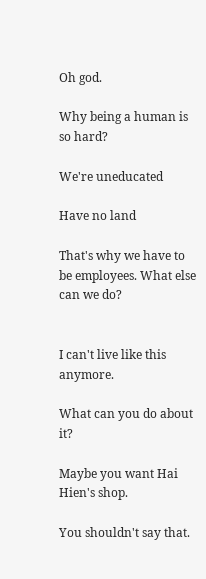Oh god.

Why being a human is so hard?

We're uneducated

Have no land

That's why we have to be employees. What else can we do?


I can't live like this anymore.

What can you do about it?

Maybe you want Hai Hien's shop.

You shouldn't say that.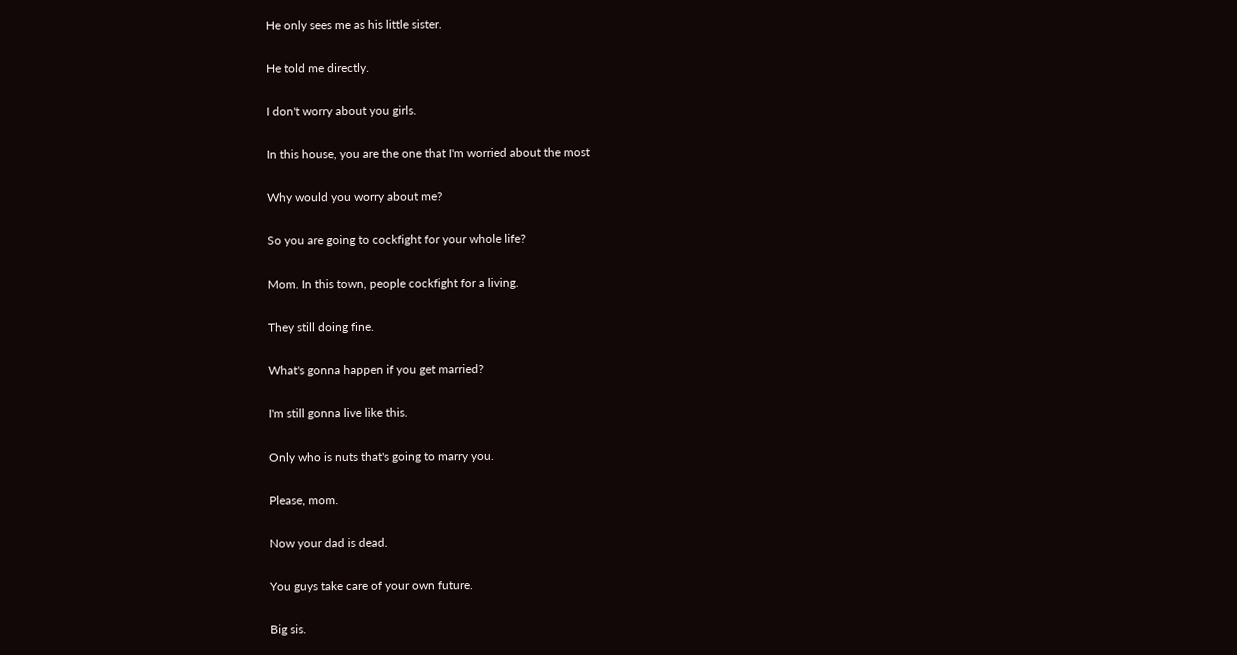He only sees me as his little sister.

He told me directly.

I don't worry about you girls.

In this house, you are the one that I'm worried about the most

Why would you worry about me?

So you are going to cockfight for your whole life?

Mom. In this town, people cockfight for a living.

They still doing fine.

What's gonna happen if you get married?

I'm still gonna live like this.

Only who is nuts that's going to marry you.

Please, mom.

Now your dad is dead.

You guys take care of your own future.

Big sis.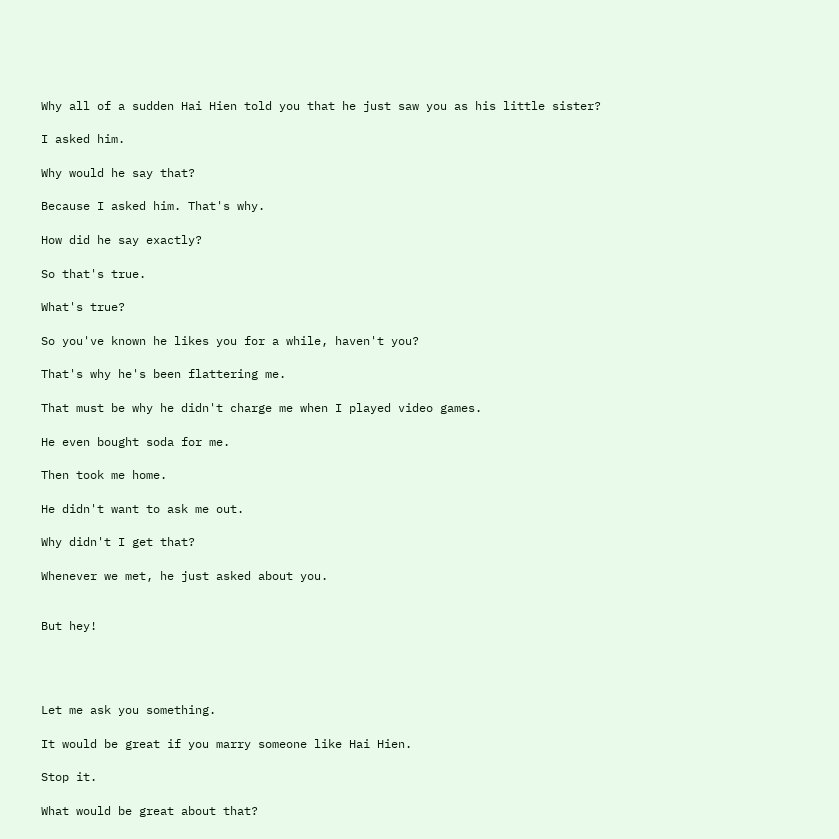Why all of a sudden Hai Hien told you that he just saw you as his little sister?

I asked him.

Why would he say that?

Because I asked him. That's why.

How did he say exactly?

So that's true.

What's true?

So you've known he likes you for a while, haven't you?

That's why he's been flattering me.

That must be why he didn't charge me when I played video games.

He even bought soda for me.

Then took me home.

He didn't want to ask me out.

Why didn't I get that?

Whenever we met, he just asked about you.


But hey!




Let me ask you something.

It would be great if you marry someone like Hai Hien.

Stop it.

What would be great about that?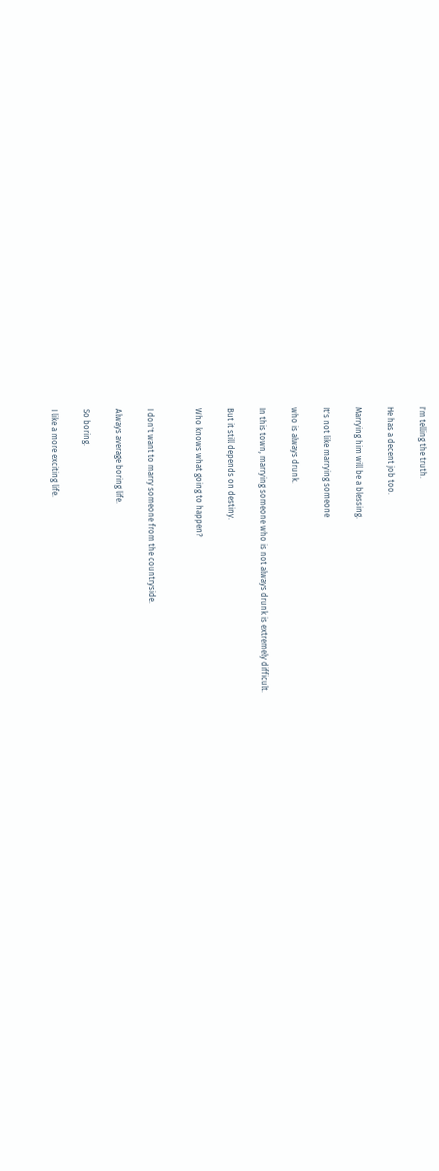I'm telling the truth.

He has a decent job too.

Marrying him will be a blessing.

It's not like marrying someone

who is always drunk.

In this town, marrying someone who is not always drunk is extremely difficult.

But it still depends on destiny.

Who knows what going to happen?


I don't want to marry someone from the countryside.

Always average boring life.

So boring.

I like a more exciting life.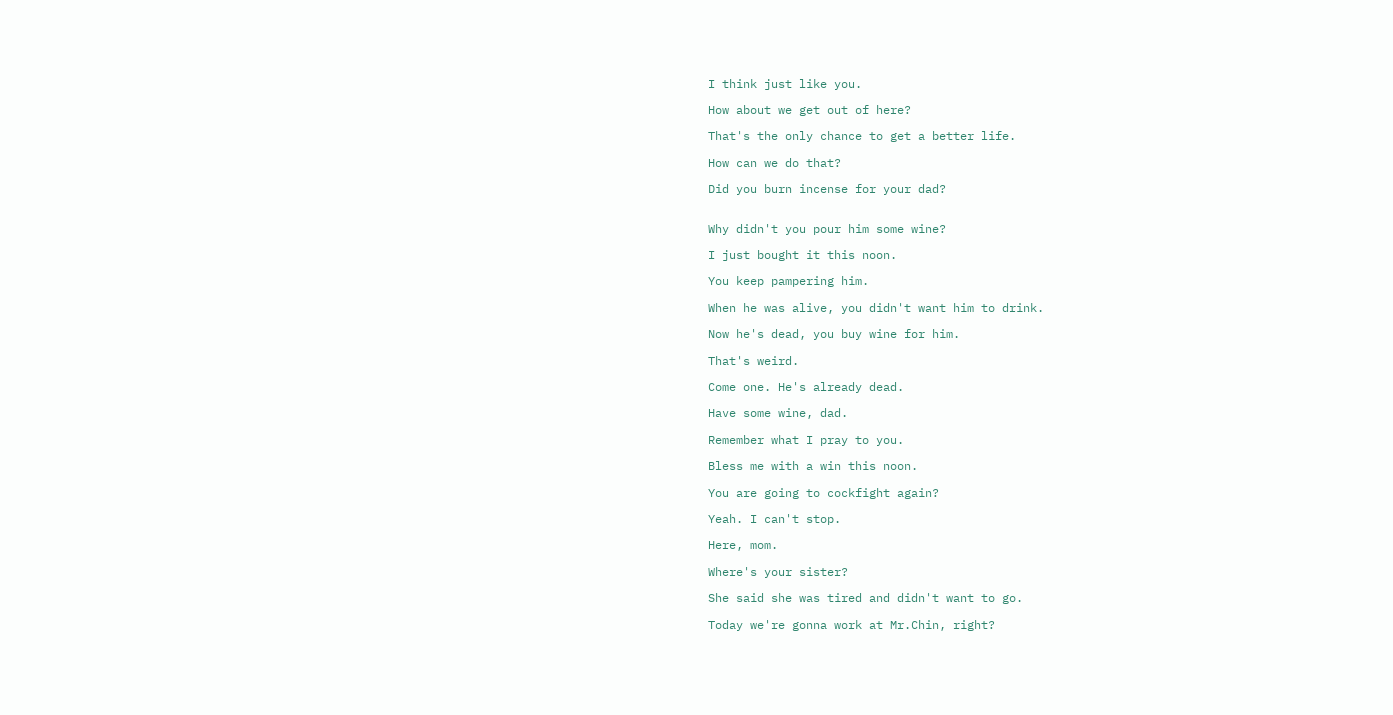I think just like you.

How about we get out of here?

That's the only chance to get a better life.

How can we do that?

Did you burn incense for your dad?


Why didn't you pour him some wine?

I just bought it this noon.

You keep pampering him.

When he was alive, you didn't want him to drink.

Now he's dead, you buy wine for him.

That's weird.

Come one. He's already dead.

Have some wine, dad.

Remember what I pray to you.

Bless me with a win this noon.

You are going to cockfight again?

Yeah. I can't stop.

Here, mom.

Where's your sister?

She said she was tired and didn't want to go.

Today we're gonna work at Mr.Chin, right?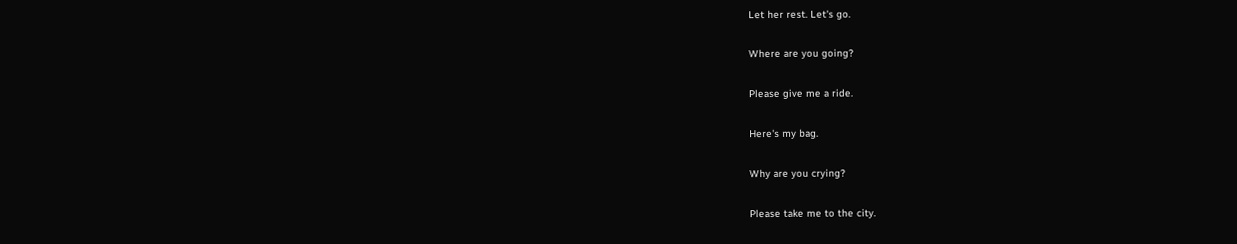Let her rest. Let's go.

Where are you going?

Please give me a ride.

Here's my bag.

Why are you crying?

Please take me to the city.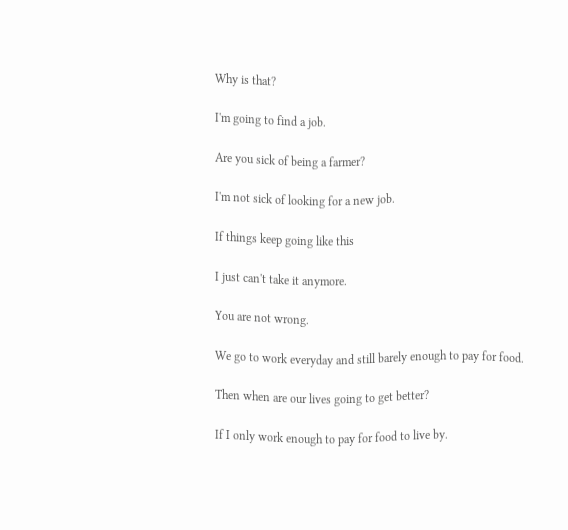Why is that?

I'm going to find a job.

Are you sick of being a farmer?

I'm not sick of looking for a new job.

If things keep going like this

I just can't take it anymore.

You are not wrong.

We go to work everyday and still barely enough to pay for food.

Then when are our lives going to get better?

If I only work enough to pay for food to live by.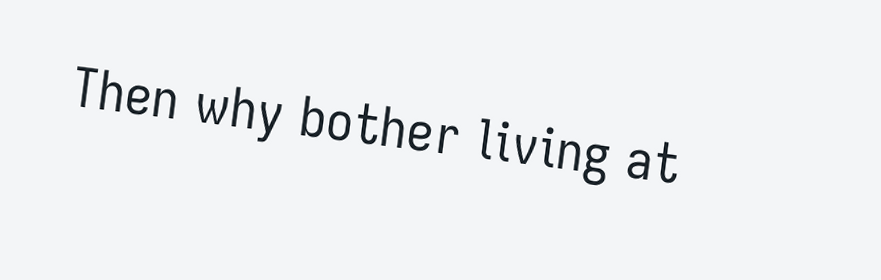Then why bother living at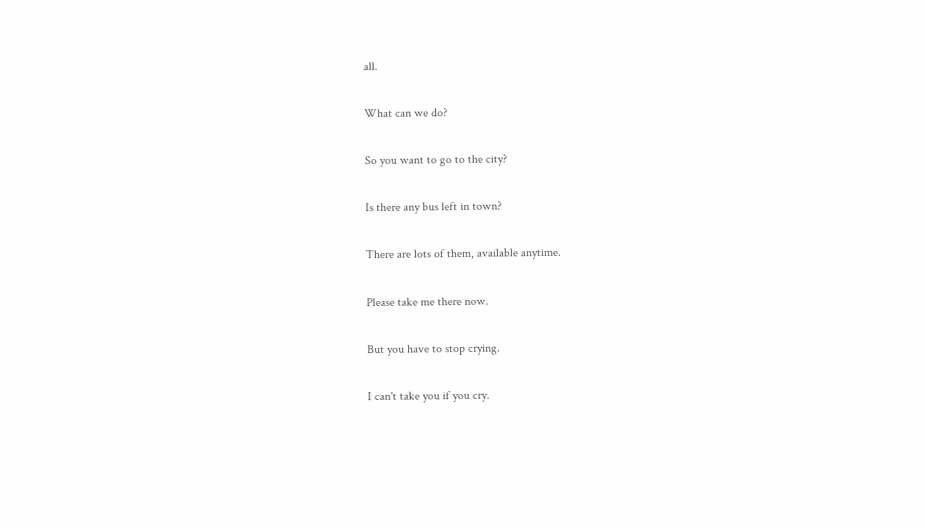all.

What can we do?

So you want to go to the city?

Is there any bus left in town?

There are lots of them, available anytime.

Please take me there now.

But you have to stop crying.

I can't take you if you cry.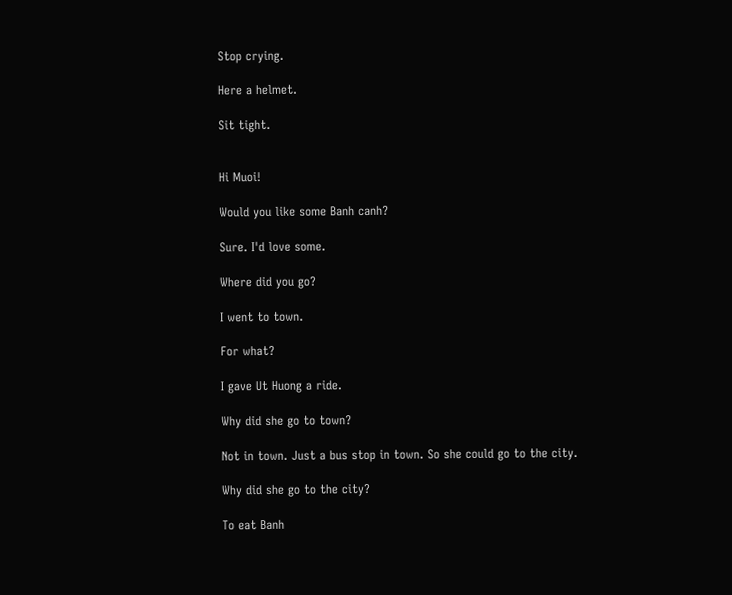Stop crying.

Here a helmet.

Sit tight.


Hi Muoi!

Would you like some Banh canh?

Sure. I'd love some.

Where did you go?

I went to town.

For what?

I gave Ut Huong a ride.

Why did she go to town?

Not in town. Just a bus stop in town. So she could go to the city.

Why did she go to the city?

To eat Banh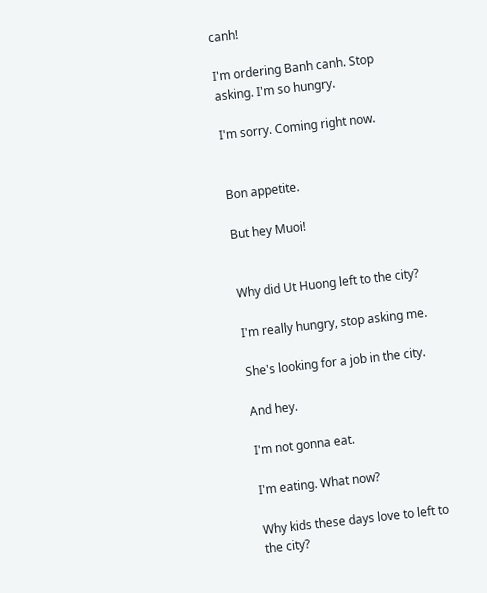canh!

I'm ordering Banh canh. Stop asking. I'm so hungry.

I'm sorry. Coming right now.


Bon appetite.

But hey Muoi!


Why did Ut Huong left to the city?

I'm really hungry, stop asking me.

She's looking for a job in the city.

And hey.

I'm not gonna eat.

I'm eating. What now?

Why kids these days love to left to the city?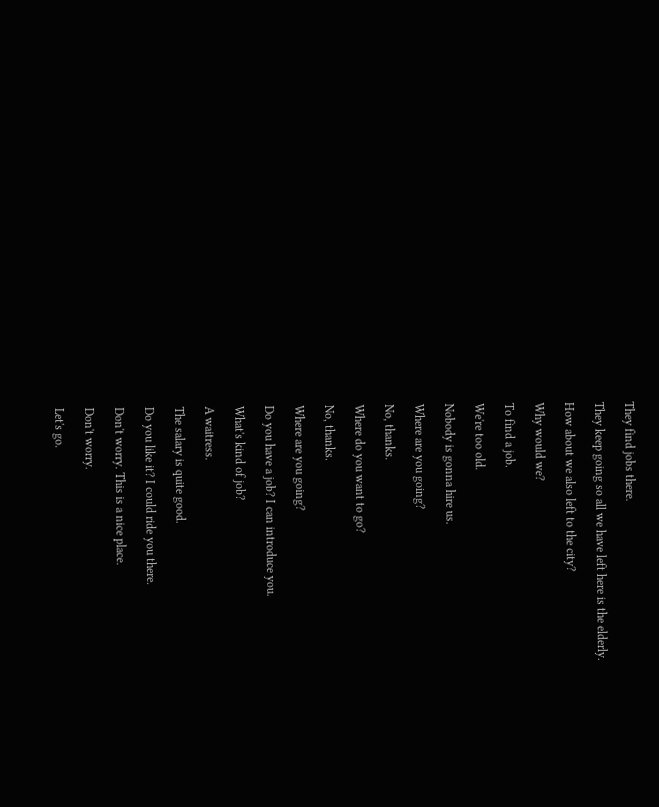They find jobs there.

They keep going so all we have left here is the elderly.

How about we also left to the city?

Why would we?

To find a job.

We're too old.

Nobody is gonna hire us.

Where are you going?

No, thanks.

Where do you want to go?

No, thanks.

Where are you going?

Do you have a job? I can introduce you.

What's kind of job?

A waitress.

The salary is quite good.

Do you like it? I could ride you there.

Don't worry. This is a nice place.

Don't worry.

Let's go.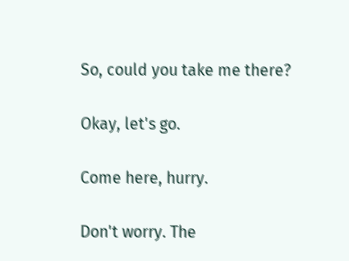So, could you take me there?

Okay, let's go.

Come here, hurry.

Don't worry. The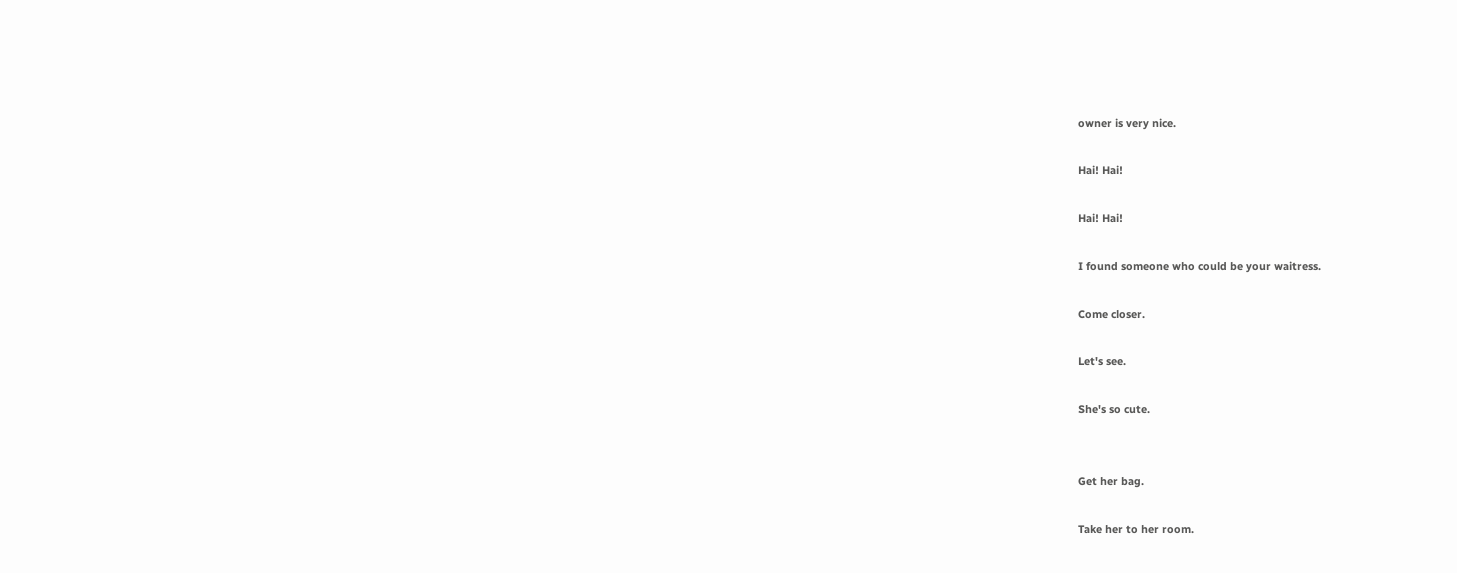owner is very nice.

Hai! Hai!

Hai! Hai!

I found someone who could be your waitress.

Come closer.

Let's see.

She's so cute.


Get her bag.

Take her to her room.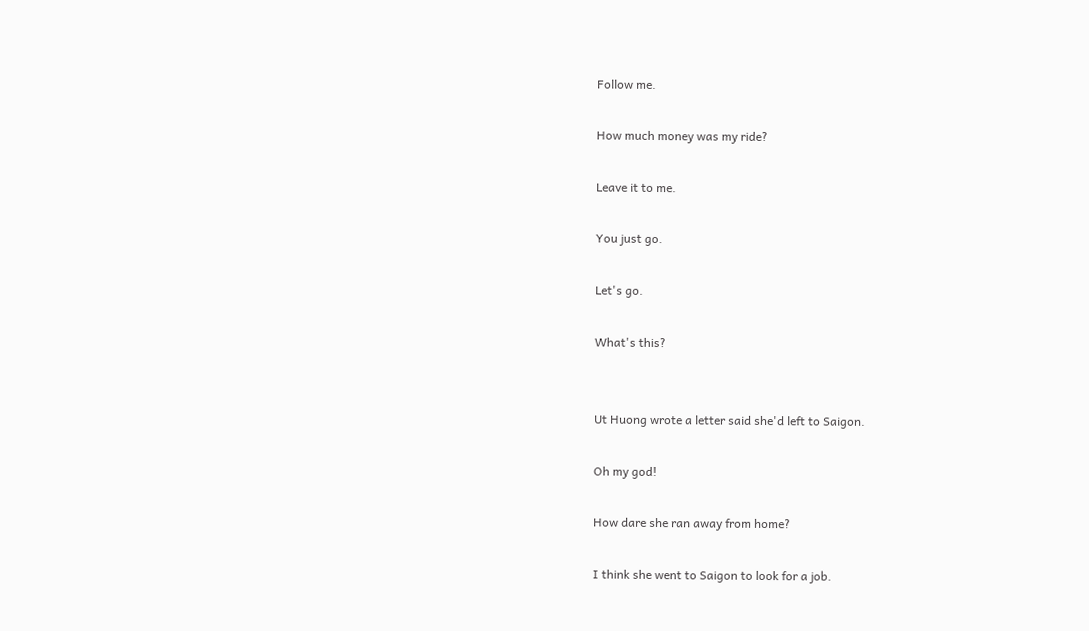Follow me.

How much money was my ride?

Leave it to me.

You just go.

Let's go.

What's this?


Ut Huong wrote a letter said she'd left to Saigon.

Oh my god!

How dare she ran away from home?

I think she went to Saigon to look for a job.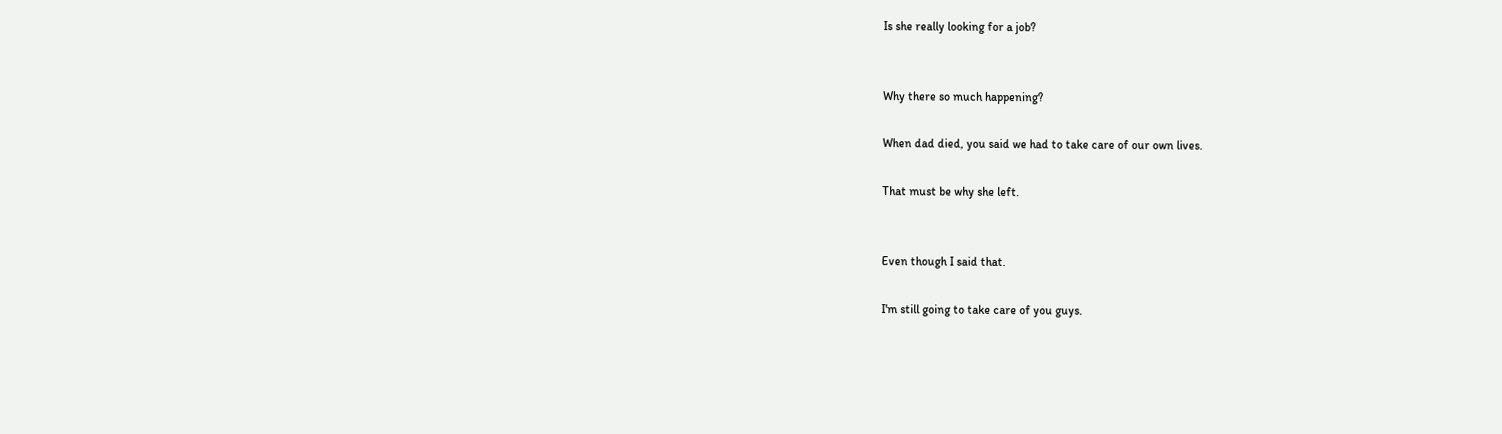Is she really looking for a job?


Why there so much happening?

When dad died, you said we had to take care of our own lives.

That must be why she left.


Even though I said that.

I'm still going to take care of you guys.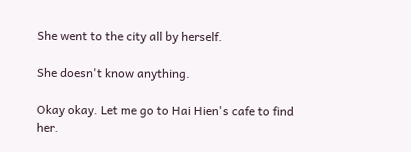She went to the city all by herself.

She doesn't know anything.

Okay okay. Let me go to Hai Hien's cafe to find her.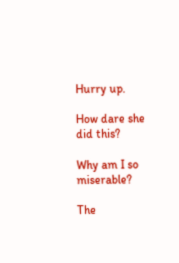Hurry up.

How dare she did this?

Why am I so miserable?

The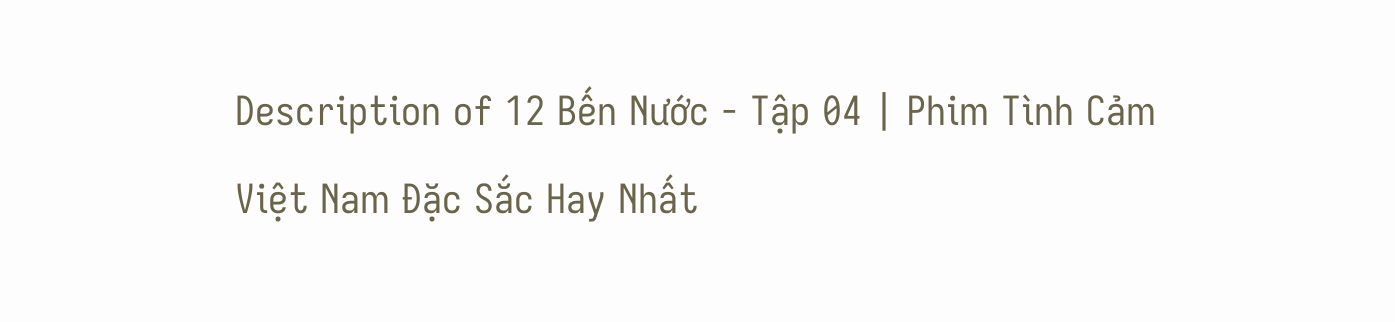Description of 12 Bến Nước - Tập 04 | Phim Tình Cảm Việt Nam Đặc Sắc Hay Nhất